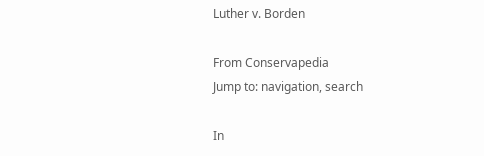Luther v. Borden

From Conservapedia
Jump to: navigation, search

In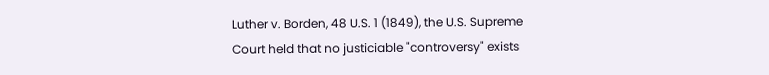Luther v. Borden, 48 U.S. 1 (1849), the U.S. Supreme Court held that no justiciable "controversy" exists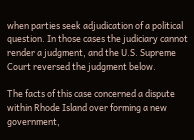when parties seek adjudication of a political question. In those cases the judiciary cannot render a judgment, and the U.S. Supreme Court reversed the judgment below.

The facts of this case concerned a dispute within Rhode Island over forming a new government,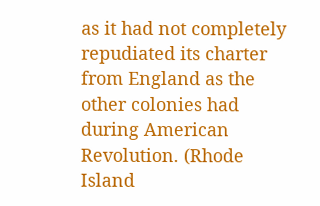as it had not completely repudiated its charter from England as the other colonies had during American Revolution. (Rhode Island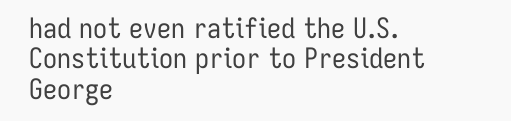had not even ratified the U.S. Constitution prior to President George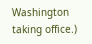Washington taking office.)